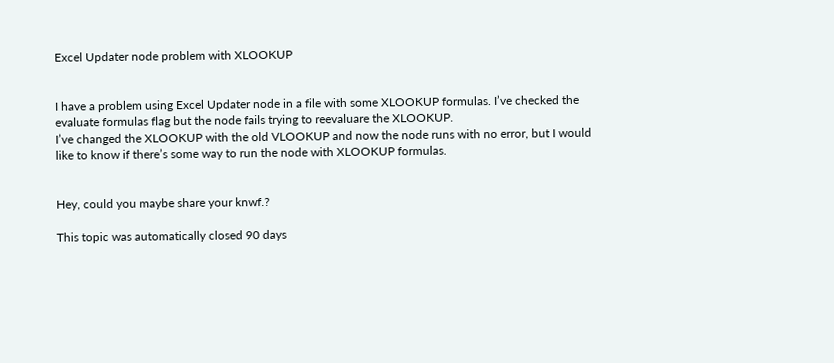Excel Updater node problem with XLOOKUP


I have a problem using Excel Updater node in a file with some XLOOKUP formulas. I’ve checked the evaluate formulas flag but the node fails trying to reevaluare the XLOOKUP.
I’ve changed the XLOOKUP with the old VLOOKUP and now the node runs with no error, but I would like to know if there’s some way to run the node with XLOOKUP formulas.


Hey, could you maybe share your knwf.?

This topic was automatically closed 90 days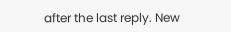after the last reply. New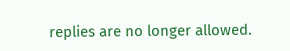replies are no longer allowed.